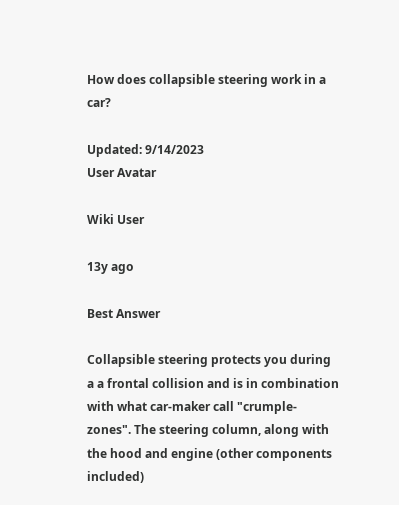How does collapsible steering work in a car?

Updated: 9/14/2023
User Avatar

Wiki User

13y ago

Best Answer

Collapsible steering protects you during a a frontal collision and is in combination with what car-maker call "crumple-zones". The steering column, along with the hood and engine (other components included)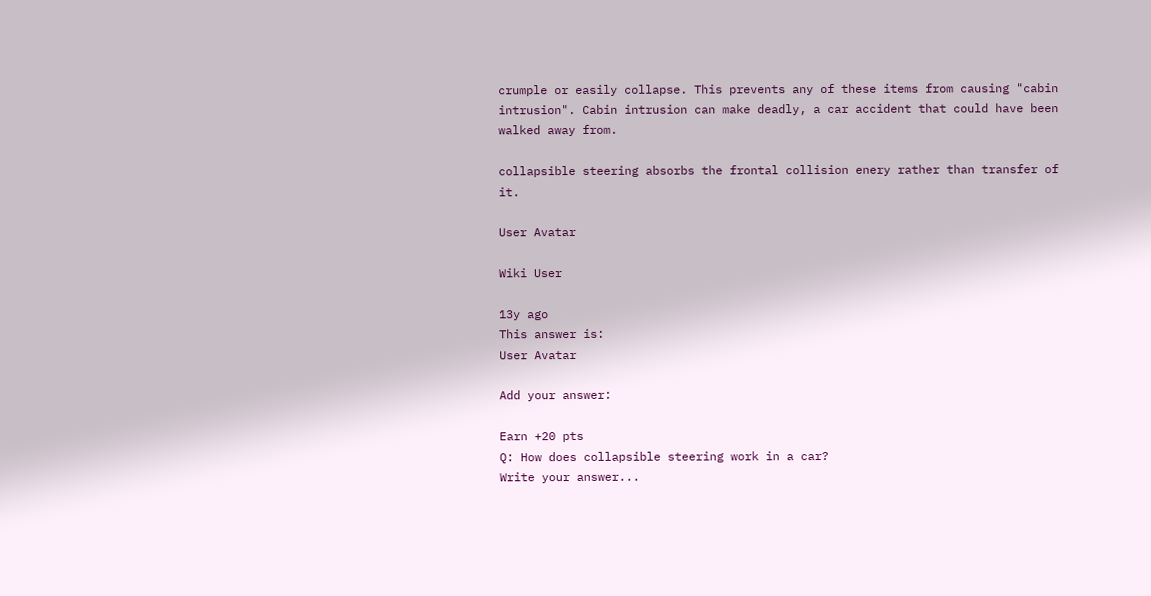crumple or easily collapse. This prevents any of these items from causing "cabin intrusion". Cabin intrusion can make deadly, a car accident that could have been walked away from.

collapsible steering absorbs the frontal collision enery rather than transfer of it.

User Avatar

Wiki User

13y ago
This answer is:
User Avatar

Add your answer:

Earn +20 pts
Q: How does collapsible steering work in a car?
Write your answer...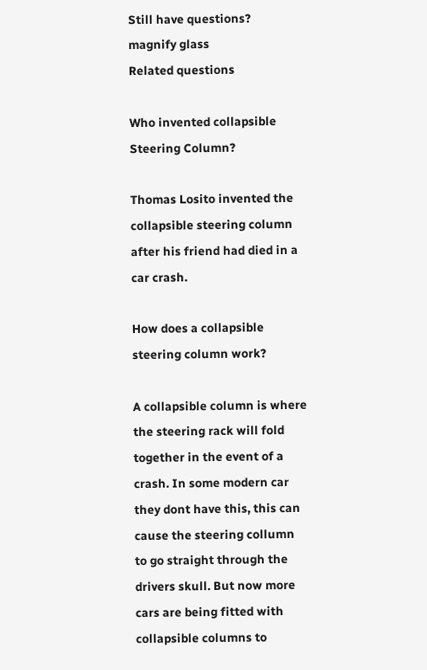Still have questions?
magnify glass
Related questions

Who invented collapsible Steering Column?

Thomas Losito invented the collapsible steering column after his friend had died in a car crash.

How does a collapsible steering column work?

A collapsible column is where the steering rack will fold together in the event of a crash. In some modern car they dont have this, this can cause the steering collumn to go straight through the drivers skull. But now more cars are being fitted with collapsible columns to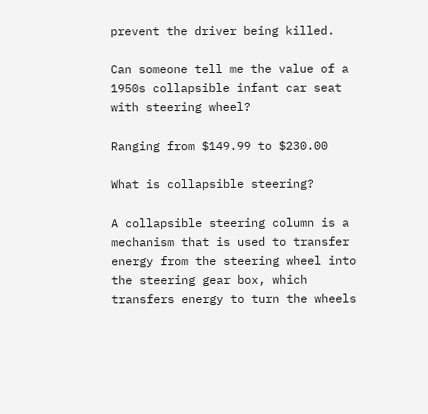prevent the driver being killed.

Can someone tell me the value of a 1950s collapsible infant car seat with steering wheel?

Ranging from $149.99 to $230.00

What is collapsible steering?

A collapsible steering column is a mechanism that is used to transfer energy from the steering wheel into the steering gear box, which transfers energy to turn the wheels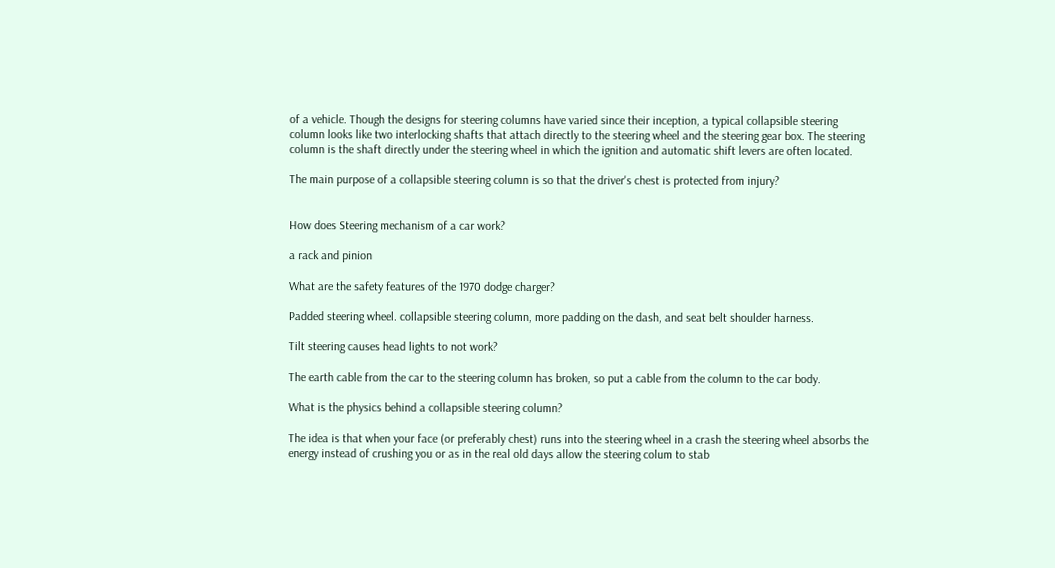of a vehicle. Though the designs for steering columns have varied since their inception, a typical collapsible steering column looks like two interlocking shafts that attach directly to the steering wheel and the steering gear box. The steering column is the shaft directly under the steering wheel in which the ignition and automatic shift levers are often located.

The main purpose of a collapsible steering column is so that the driver's chest is protected from injury?


How does Steering mechanism of a car work?

a rack and pinion

What are the safety features of the 1970 dodge charger?

Padded steering wheel. collapsible steering column, more padding on the dash, and seat belt shoulder harness.

Tilt steering causes head lights to not work?

The earth cable from the car to the steering column has broken, so put a cable from the column to the car body.

What is the physics behind a collapsible steering column?

The idea is that when your face (or preferably chest) runs into the steering wheel in a crash the steering wheel absorbs the energy instead of crushing you or as in the real old days allow the steering colum to stab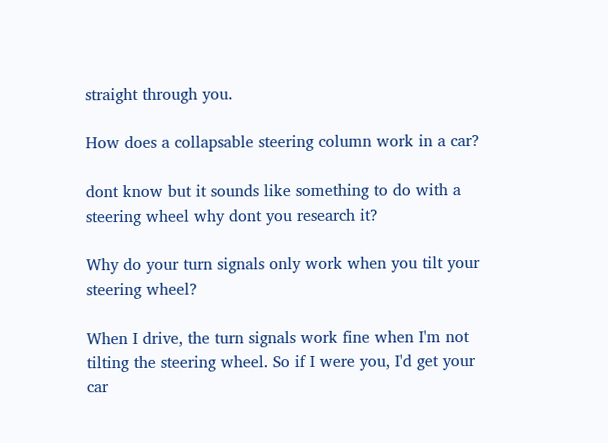straight through you.

How does a collapsable steering column work in a car?

dont know but it sounds like something to do with a steering wheel why dont you research it?

Why do your turn signals only work when you tilt your steering wheel?

When I drive, the turn signals work fine when I'm not tilting the steering wheel. So if I were you, I'd get your car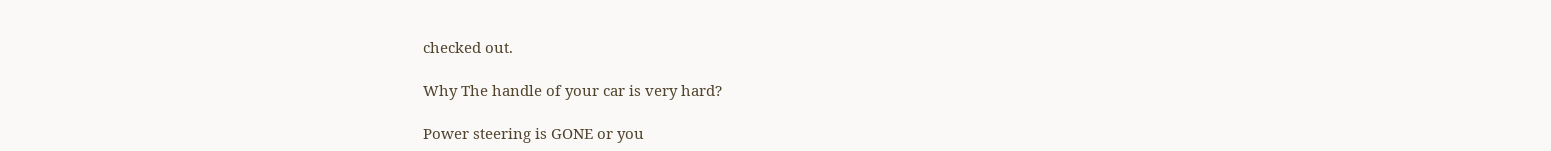checked out.

Why The handle of your car is very hard?

Power steering is GONE or you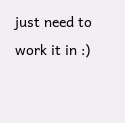just need to work it in :)